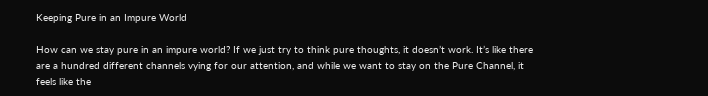Keeping Pure in an Impure World

How can we stay pure in an impure world? If we just try to think pure thoughts, it doesn’t work. It’s like there are a hundred different channels vying for our attention, and while we want to stay on the Pure Channel, it feels like the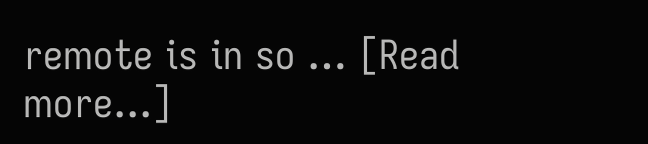remote is in so … [Read more...]